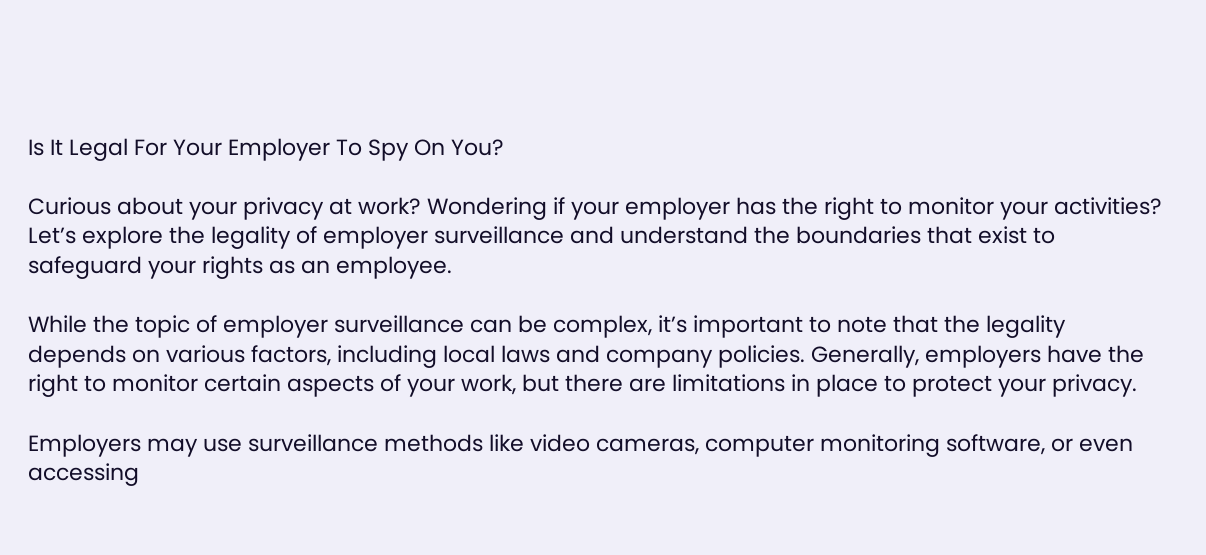Is It Legal For Your Employer To Spy On You?

Curious about your privacy at work? Wondering if your employer has the right to monitor your activities? Let’s explore the legality of employer surveillance and understand the boundaries that exist to safeguard your rights as an employee.

While the topic of employer surveillance can be complex, it’s important to note that the legality depends on various factors, including local laws and company policies. Generally, employers have the right to monitor certain aspects of your work, but there are limitations in place to protect your privacy.

Employers may use surveillance methods like video cameras, computer monitoring software, or even accessing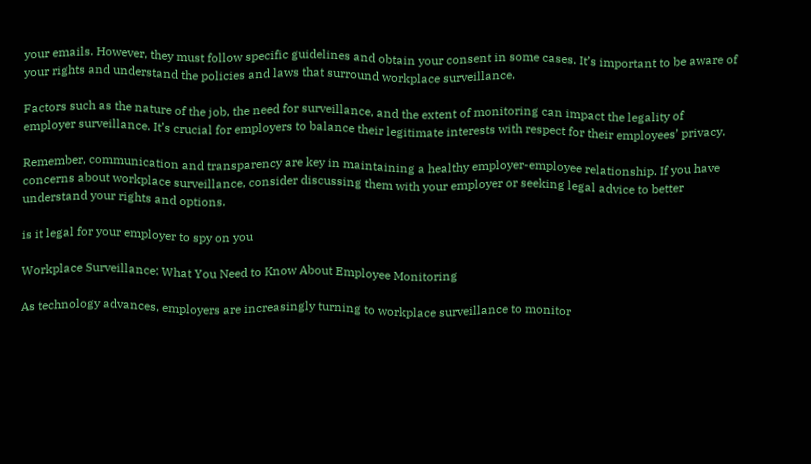your emails. However, they must follow specific guidelines and obtain your consent in some cases. It’s important to be aware of your rights and understand the policies and laws that surround workplace surveillance.

Factors such as the nature of the job, the need for surveillance, and the extent of monitoring can impact the legality of employer surveillance. It’s crucial for employers to balance their legitimate interests with respect for their employees’ privacy.

Remember, communication and transparency are key in maintaining a healthy employer-employee relationship. If you have concerns about workplace surveillance, consider discussing them with your employer or seeking legal advice to better understand your rights and options.

is it legal for your employer to spy on you

Workplace Surveillance: What You Need to Know About Employee Monitoring

As technology advances, employers are increasingly turning to workplace surveillance to monitor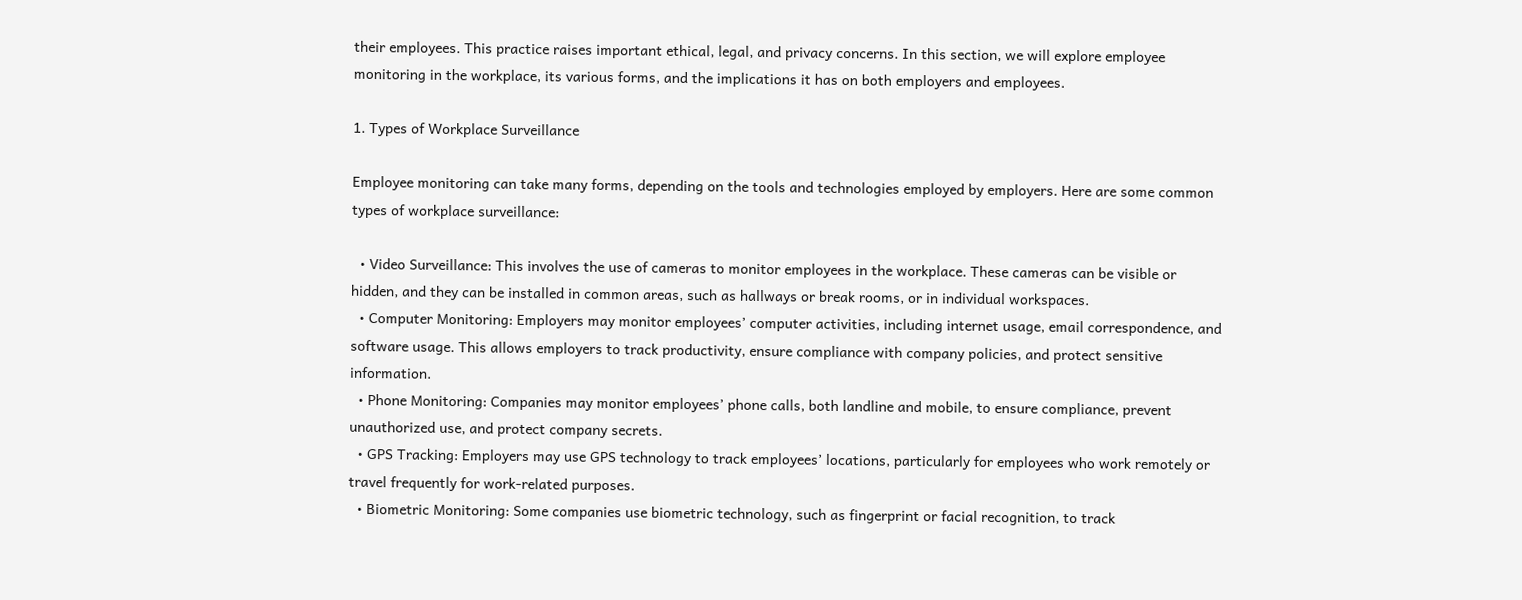their employees. This practice raises important ethical, legal, and privacy concerns. In this section, we will explore employee monitoring in the workplace, its various forms, and the implications it has on both employers and employees.

1. Types of Workplace Surveillance

Employee monitoring can take many forms, depending on the tools and technologies employed by employers. Here are some common types of workplace surveillance:

  • Video Surveillance: This involves the use of cameras to monitor employees in the workplace. These cameras can be visible or hidden, and they can be installed in common areas, such as hallways or break rooms, or in individual workspaces.
  • Computer Monitoring: Employers may monitor employees’ computer activities, including internet usage, email correspondence, and software usage. This allows employers to track productivity, ensure compliance with company policies, and protect sensitive information.
  • Phone Monitoring: Companies may monitor employees’ phone calls, both landline and mobile, to ensure compliance, prevent unauthorized use, and protect company secrets.
  • GPS Tracking: Employers may use GPS technology to track employees’ locations, particularly for employees who work remotely or travel frequently for work-related purposes.
  • Biometric Monitoring: Some companies use biometric technology, such as fingerprint or facial recognition, to track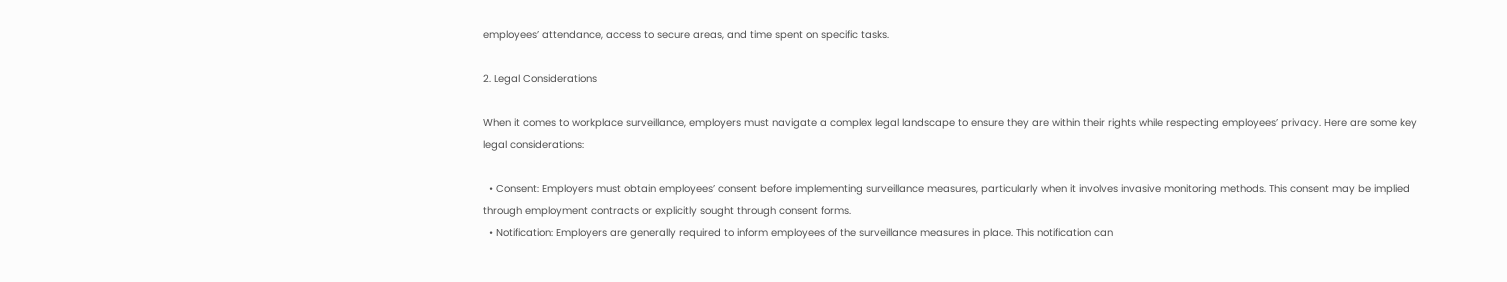employees’ attendance, access to secure areas, and time spent on specific tasks.

2. Legal Considerations

When it comes to workplace surveillance, employers must navigate a complex legal landscape to ensure they are within their rights while respecting employees’ privacy. Here are some key legal considerations:

  • Consent: Employers must obtain employees’ consent before implementing surveillance measures, particularly when it involves invasive monitoring methods. This consent may be implied through employment contracts or explicitly sought through consent forms.
  • Notification: Employers are generally required to inform employees of the surveillance measures in place. This notification can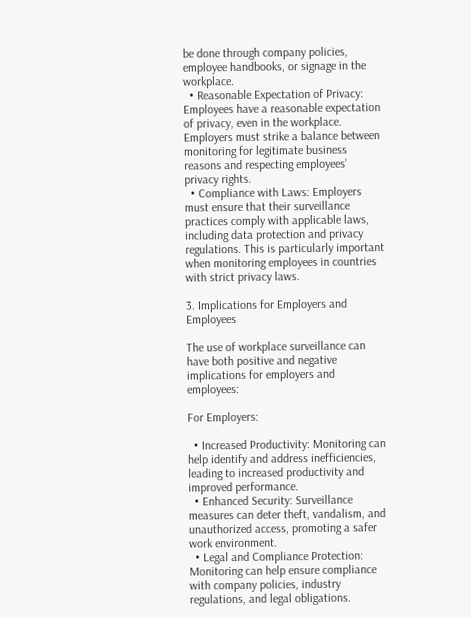be done through company policies, employee handbooks, or signage in the workplace.
  • Reasonable Expectation of Privacy: Employees have a reasonable expectation of privacy, even in the workplace. Employers must strike a balance between monitoring for legitimate business reasons and respecting employees’ privacy rights.
  • Compliance with Laws: Employers must ensure that their surveillance practices comply with applicable laws, including data protection and privacy regulations. This is particularly important when monitoring employees in countries with strict privacy laws.

3. Implications for Employers and Employees

The use of workplace surveillance can have both positive and negative implications for employers and employees:

For Employers:

  • Increased Productivity: Monitoring can help identify and address inefficiencies, leading to increased productivity and improved performance.
  • Enhanced Security: Surveillance measures can deter theft, vandalism, and unauthorized access, promoting a safer work environment.
  • Legal and Compliance Protection: Monitoring can help ensure compliance with company policies, industry regulations, and legal obligations.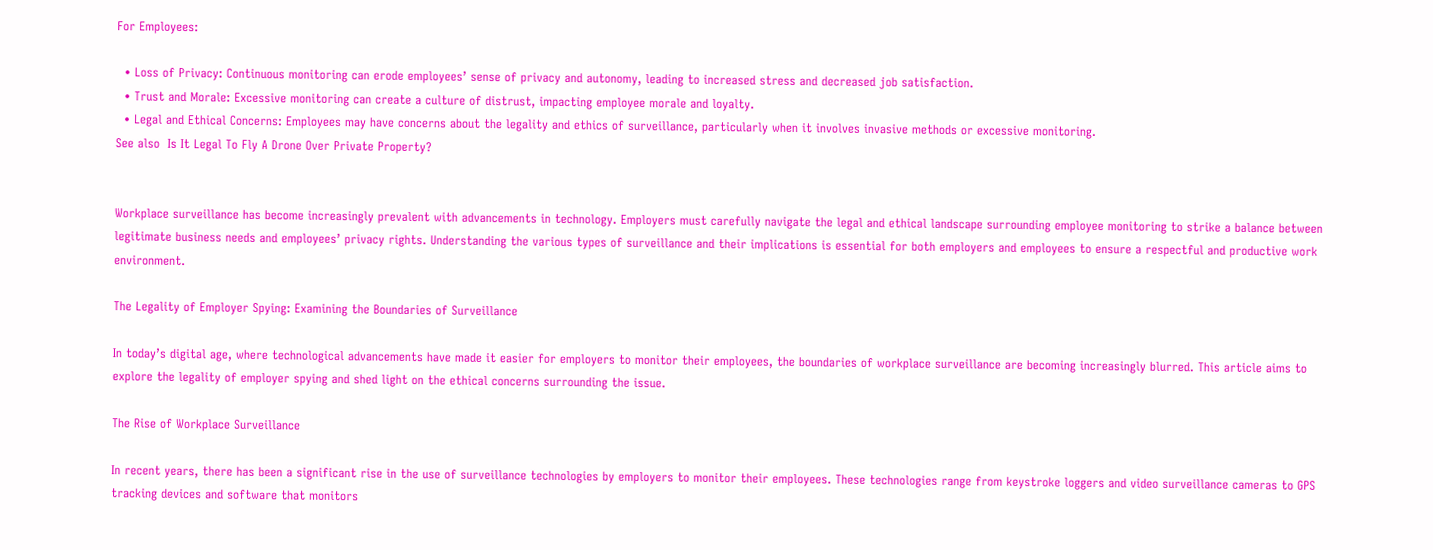For Employees:

  • Loss of Privacy: Continuous monitoring can erode employees’ sense of privacy and autonomy, leading to increased stress and decreased job satisfaction.
  • Trust and Morale: Excessive monitoring can create a culture of distrust, impacting employee morale and loyalty.
  • Legal and Ethical Concerns: Employees may have concerns about the legality and ethics of surveillance, particularly when it involves invasive methods or excessive monitoring.
See also  Is It Legal To Fly A Drone Over Private Property?


Workplace surveillance has become increasingly prevalent with advancements in technology. Employers must carefully navigate the legal and ethical landscape surrounding employee monitoring to strike a balance between legitimate business needs and employees’ privacy rights. Understanding the various types of surveillance and their implications is essential for both employers and employees to ensure a respectful and productive work environment.

The Legality of Employer Spying: Examining the Boundaries of Surveillance

In today’s digital age, where technological advancements have made it easier for employers to monitor their employees, the boundaries of workplace surveillance are becoming increasingly blurred. This article aims to explore the legality of employer spying and shed light on the ethical concerns surrounding the issue.

The Rise of Workplace Surveillance

In recent years, there has been a significant rise in the use of surveillance technologies by employers to monitor their employees. These technologies range from keystroke loggers and video surveillance cameras to GPS tracking devices and software that monitors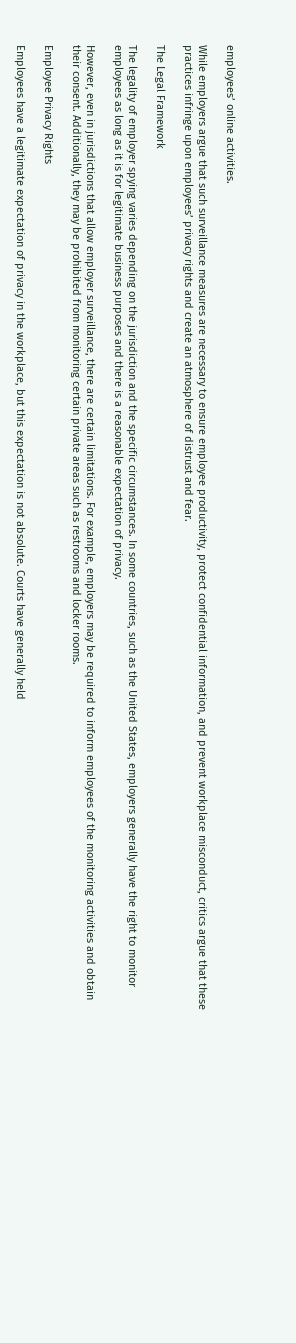employees’ online activities.

While employers argue that such surveillance measures are necessary to ensure employee productivity, protect confidential information, and prevent workplace misconduct, critics argue that these practices infringe upon employees’ privacy rights and create an atmosphere of distrust and fear.

The Legal Framework

The legality of employer spying varies depending on the jurisdiction and the specific circumstances. In some countries, such as the United States, employers generally have the right to monitor employees as long as it is for legitimate business purposes and there is a reasonable expectation of privacy.

However, even in jurisdictions that allow employer surveillance, there are certain limitations. For example, employers may be required to inform employees of the monitoring activities and obtain their consent. Additionally, they may be prohibited from monitoring certain private areas such as restrooms and locker rooms.

Employee Privacy Rights

Employees have a legitimate expectation of privacy in the workplace, but this expectation is not absolute. Courts have generally held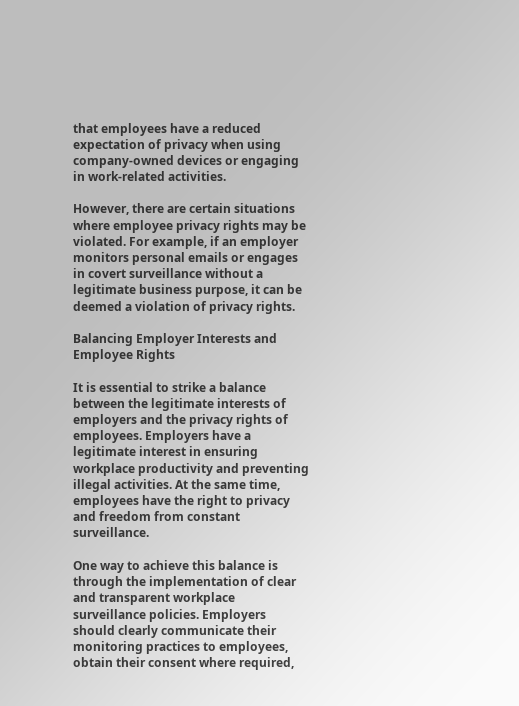that employees have a reduced expectation of privacy when using company-owned devices or engaging in work-related activities.

However, there are certain situations where employee privacy rights may be violated. For example, if an employer monitors personal emails or engages in covert surveillance without a legitimate business purpose, it can be deemed a violation of privacy rights.

Balancing Employer Interests and Employee Rights

It is essential to strike a balance between the legitimate interests of employers and the privacy rights of employees. Employers have a legitimate interest in ensuring workplace productivity and preventing illegal activities. At the same time, employees have the right to privacy and freedom from constant surveillance.

One way to achieve this balance is through the implementation of clear and transparent workplace surveillance policies. Employers should clearly communicate their monitoring practices to employees, obtain their consent where required,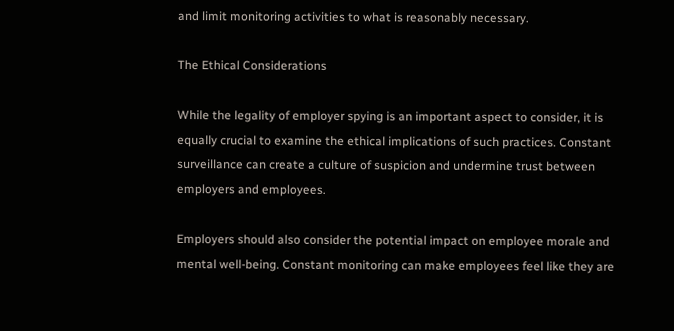and limit monitoring activities to what is reasonably necessary.

The Ethical Considerations

While the legality of employer spying is an important aspect to consider, it is equally crucial to examine the ethical implications of such practices. Constant surveillance can create a culture of suspicion and undermine trust between employers and employees.

Employers should also consider the potential impact on employee morale and mental well-being. Constant monitoring can make employees feel like they are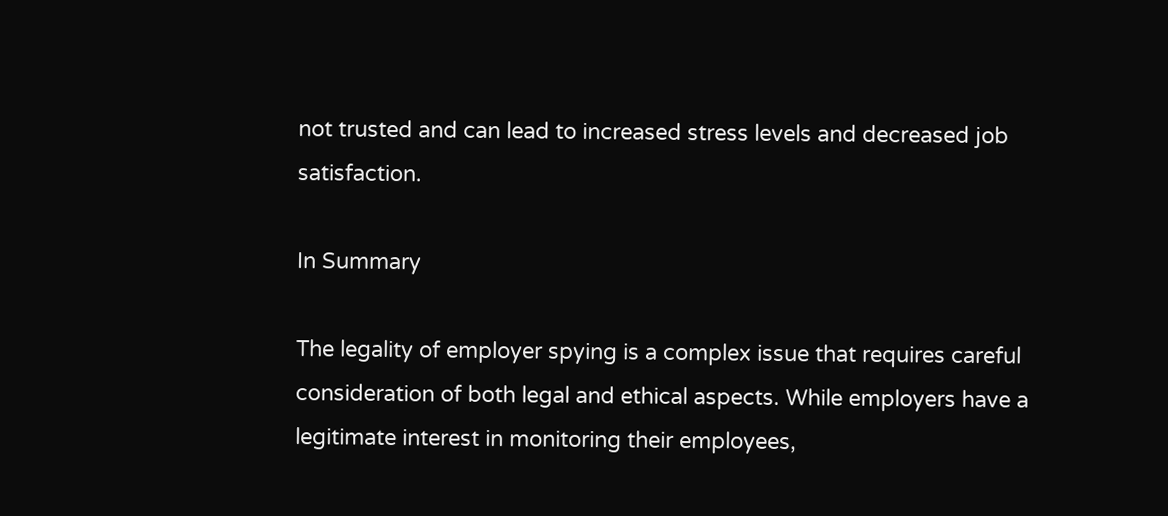not trusted and can lead to increased stress levels and decreased job satisfaction.

In Summary

The legality of employer spying is a complex issue that requires careful consideration of both legal and ethical aspects. While employers have a legitimate interest in monitoring their employees,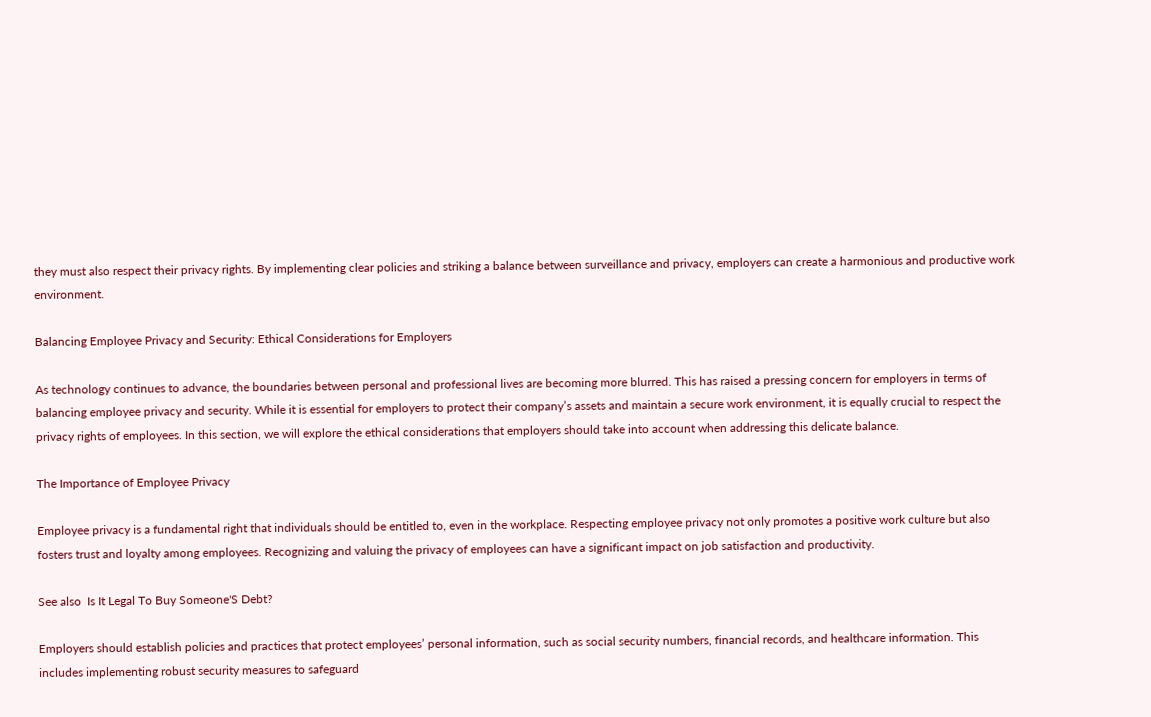they must also respect their privacy rights. By implementing clear policies and striking a balance between surveillance and privacy, employers can create a harmonious and productive work environment.

Balancing Employee Privacy and Security: Ethical Considerations for Employers

As technology continues to advance, the boundaries between personal and professional lives are becoming more blurred. This has raised a pressing concern for employers in terms of balancing employee privacy and security. While it is essential for employers to protect their company’s assets and maintain a secure work environment, it is equally crucial to respect the privacy rights of employees. In this section, we will explore the ethical considerations that employers should take into account when addressing this delicate balance.

The Importance of Employee Privacy

Employee privacy is a fundamental right that individuals should be entitled to, even in the workplace. Respecting employee privacy not only promotes a positive work culture but also fosters trust and loyalty among employees. Recognizing and valuing the privacy of employees can have a significant impact on job satisfaction and productivity.

See also  Is It Legal To Buy Someone'S Debt?

Employers should establish policies and practices that protect employees’ personal information, such as social security numbers, financial records, and healthcare information. This includes implementing robust security measures to safeguard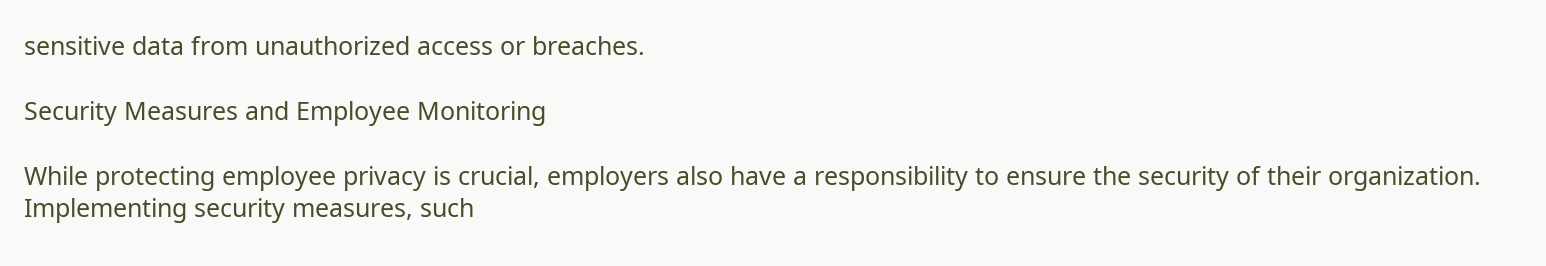sensitive data from unauthorized access or breaches.

Security Measures and Employee Monitoring

While protecting employee privacy is crucial, employers also have a responsibility to ensure the security of their organization. Implementing security measures, such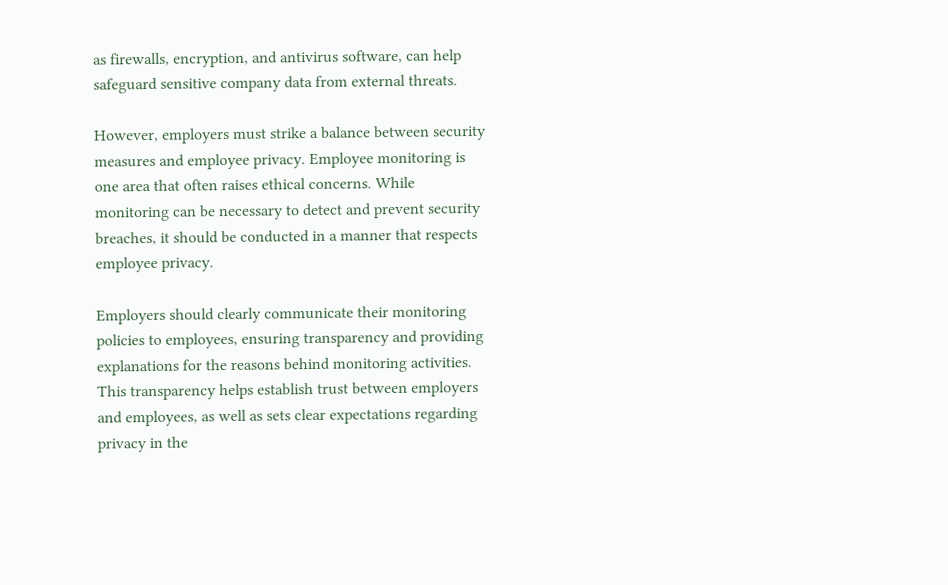as firewalls, encryption, and antivirus software, can help safeguard sensitive company data from external threats.

However, employers must strike a balance between security measures and employee privacy. Employee monitoring is one area that often raises ethical concerns. While monitoring can be necessary to detect and prevent security breaches, it should be conducted in a manner that respects employee privacy.

Employers should clearly communicate their monitoring policies to employees, ensuring transparency and providing explanations for the reasons behind monitoring activities. This transparency helps establish trust between employers and employees, as well as sets clear expectations regarding privacy in the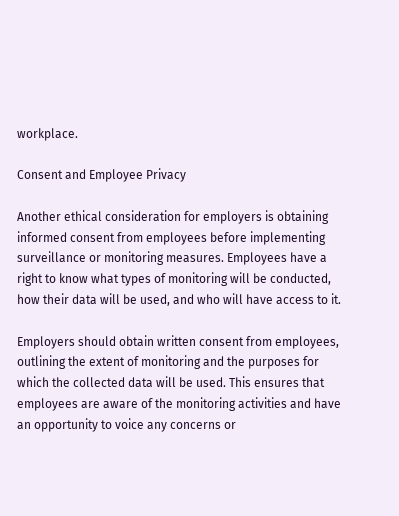workplace.

Consent and Employee Privacy

Another ethical consideration for employers is obtaining informed consent from employees before implementing surveillance or monitoring measures. Employees have a right to know what types of monitoring will be conducted, how their data will be used, and who will have access to it.

Employers should obtain written consent from employees, outlining the extent of monitoring and the purposes for which the collected data will be used. This ensures that employees are aware of the monitoring activities and have an opportunity to voice any concerns or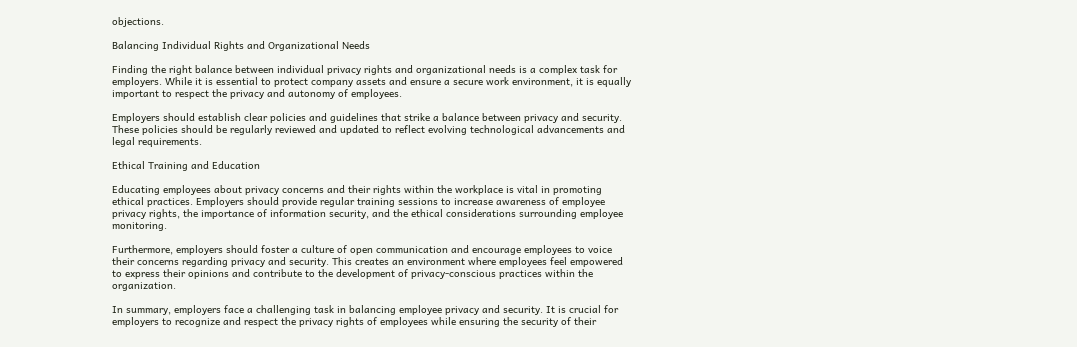objections.

Balancing Individual Rights and Organizational Needs

Finding the right balance between individual privacy rights and organizational needs is a complex task for employers. While it is essential to protect company assets and ensure a secure work environment, it is equally important to respect the privacy and autonomy of employees.

Employers should establish clear policies and guidelines that strike a balance between privacy and security. These policies should be regularly reviewed and updated to reflect evolving technological advancements and legal requirements.

Ethical Training and Education

Educating employees about privacy concerns and their rights within the workplace is vital in promoting ethical practices. Employers should provide regular training sessions to increase awareness of employee privacy rights, the importance of information security, and the ethical considerations surrounding employee monitoring.

Furthermore, employers should foster a culture of open communication and encourage employees to voice their concerns regarding privacy and security. This creates an environment where employees feel empowered to express their opinions and contribute to the development of privacy-conscious practices within the organization.

In summary, employers face a challenging task in balancing employee privacy and security. It is crucial for employers to recognize and respect the privacy rights of employees while ensuring the security of their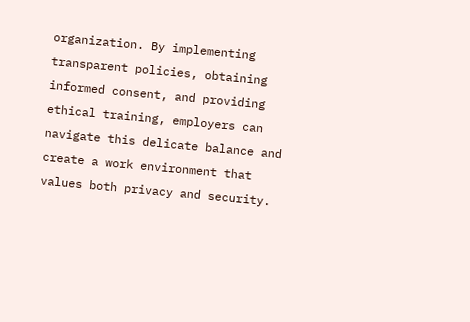organization. By implementing transparent policies, obtaining informed consent, and providing ethical training, employers can navigate this delicate balance and create a work environment that values both privacy and security.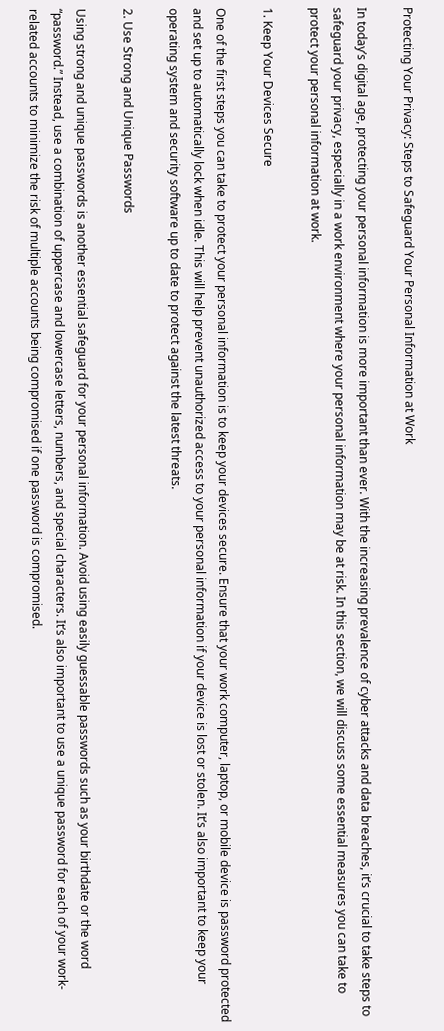Protecting Your Privacy: Steps to Safeguard Your Personal Information at Work

In today’s digital age, protecting your personal information is more important than ever. With the increasing prevalence of cyber attacks and data breaches, it’s crucial to take steps to safeguard your privacy, especially in a work environment where your personal information may be at risk. In this section, we will discuss some essential measures you can take to protect your personal information at work.

1. Keep Your Devices Secure

One of the first steps you can take to protect your personal information is to keep your devices secure. Ensure that your work computer, laptop, or mobile device is password protected and set up to automatically lock when idle. This will help prevent unauthorized access to your personal information if your device is lost or stolen. It’s also important to keep your operating system and security software up to date to protect against the latest threats.

2. Use Strong and Unique Passwords

Using strong and unique passwords is another essential safeguard for your personal information. Avoid using easily guessable passwords such as your birthdate or the word “password.” Instead, use a combination of uppercase and lowercase letters, numbers, and special characters. It’s also important to use a unique password for each of your work-related accounts to minimize the risk of multiple accounts being compromised if one password is compromised.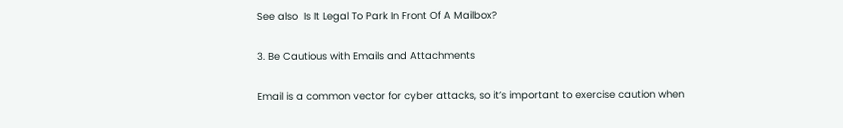See also  Is It Legal To Park In Front Of A Mailbox?

3. Be Cautious with Emails and Attachments

Email is a common vector for cyber attacks, so it’s important to exercise caution when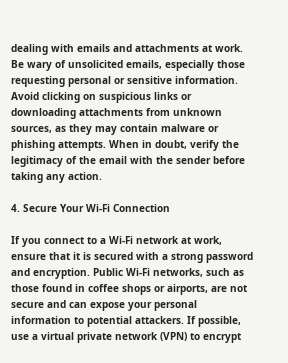dealing with emails and attachments at work. Be wary of unsolicited emails, especially those requesting personal or sensitive information. Avoid clicking on suspicious links or downloading attachments from unknown sources, as they may contain malware or phishing attempts. When in doubt, verify the legitimacy of the email with the sender before taking any action.

4. Secure Your Wi-Fi Connection

If you connect to a Wi-Fi network at work, ensure that it is secured with a strong password and encryption. Public Wi-Fi networks, such as those found in coffee shops or airports, are not secure and can expose your personal information to potential attackers. If possible, use a virtual private network (VPN) to encrypt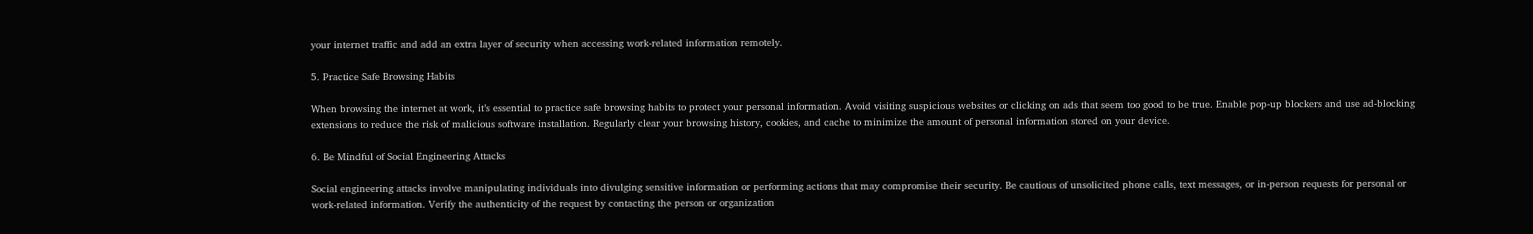your internet traffic and add an extra layer of security when accessing work-related information remotely.

5. Practice Safe Browsing Habits

When browsing the internet at work, it’s essential to practice safe browsing habits to protect your personal information. Avoid visiting suspicious websites or clicking on ads that seem too good to be true. Enable pop-up blockers and use ad-blocking extensions to reduce the risk of malicious software installation. Regularly clear your browsing history, cookies, and cache to minimize the amount of personal information stored on your device.

6. Be Mindful of Social Engineering Attacks

Social engineering attacks involve manipulating individuals into divulging sensitive information or performing actions that may compromise their security. Be cautious of unsolicited phone calls, text messages, or in-person requests for personal or work-related information. Verify the authenticity of the request by contacting the person or organization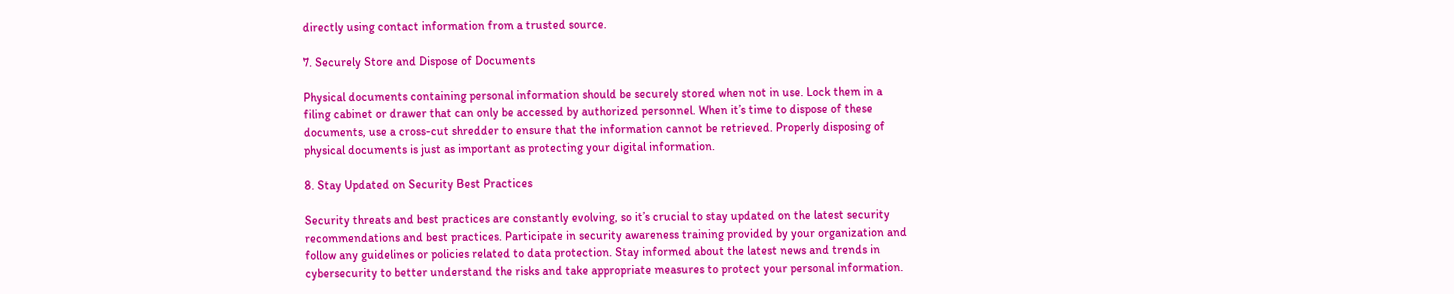directly using contact information from a trusted source.

7. Securely Store and Dispose of Documents

Physical documents containing personal information should be securely stored when not in use. Lock them in a filing cabinet or drawer that can only be accessed by authorized personnel. When it’s time to dispose of these documents, use a cross-cut shredder to ensure that the information cannot be retrieved. Properly disposing of physical documents is just as important as protecting your digital information.

8. Stay Updated on Security Best Practices

Security threats and best practices are constantly evolving, so it’s crucial to stay updated on the latest security recommendations and best practices. Participate in security awareness training provided by your organization and follow any guidelines or policies related to data protection. Stay informed about the latest news and trends in cybersecurity to better understand the risks and take appropriate measures to protect your personal information.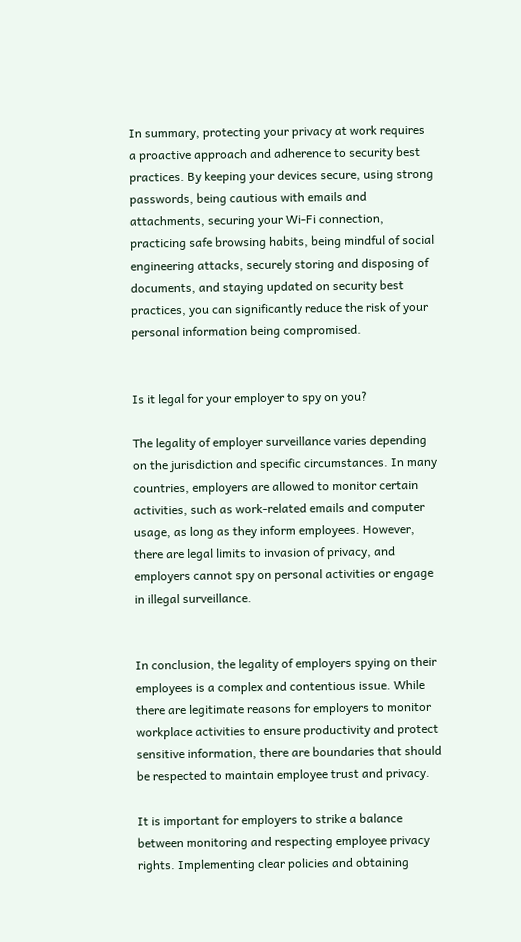In summary, protecting your privacy at work requires a proactive approach and adherence to security best practices. By keeping your devices secure, using strong passwords, being cautious with emails and attachments, securing your Wi-Fi connection, practicing safe browsing habits, being mindful of social engineering attacks, securely storing and disposing of documents, and staying updated on security best practices, you can significantly reduce the risk of your personal information being compromised.


Is it legal for your employer to spy on you?

The legality of employer surveillance varies depending on the jurisdiction and specific circumstances. In many countries, employers are allowed to monitor certain activities, such as work-related emails and computer usage, as long as they inform employees. However, there are legal limits to invasion of privacy, and employers cannot spy on personal activities or engage in illegal surveillance.


In conclusion, the legality of employers spying on their employees is a complex and contentious issue. While there are legitimate reasons for employers to monitor workplace activities to ensure productivity and protect sensitive information, there are boundaries that should be respected to maintain employee trust and privacy.

It is important for employers to strike a balance between monitoring and respecting employee privacy rights. Implementing clear policies and obtaining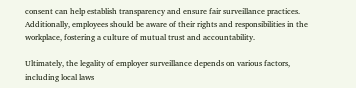consent can help establish transparency and ensure fair surveillance practices. Additionally, employees should be aware of their rights and responsibilities in the workplace, fostering a culture of mutual trust and accountability.

Ultimately, the legality of employer surveillance depends on various factors, including local laws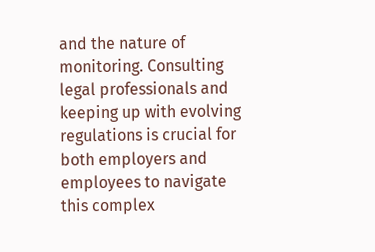and the nature of monitoring. Consulting legal professionals and keeping up with evolving regulations is crucial for both employers and employees to navigate this complex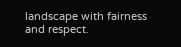landscape with fairness and respect.